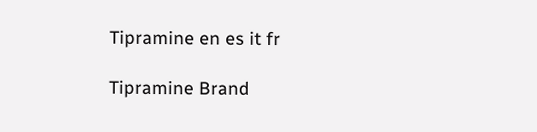Tipramine en es it fr

Tipramine Brand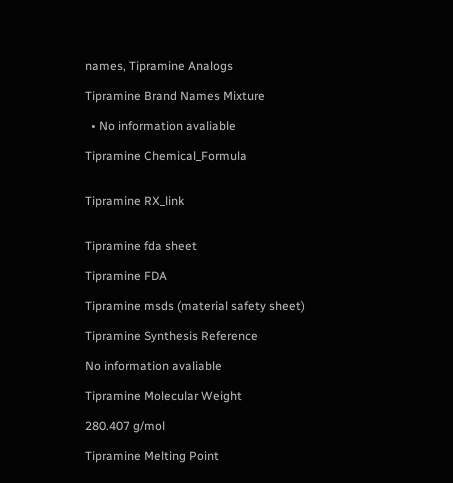names, Tipramine Analogs

Tipramine Brand Names Mixture

  • No information avaliable

Tipramine Chemical_Formula


Tipramine RX_link


Tipramine fda sheet

Tipramine FDA

Tipramine msds (material safety sheet)

Tipramine Synthesis Reference

No information avaliable

Tipramine Molecular Weight

280.407 g/mol

Tipramine Melting Point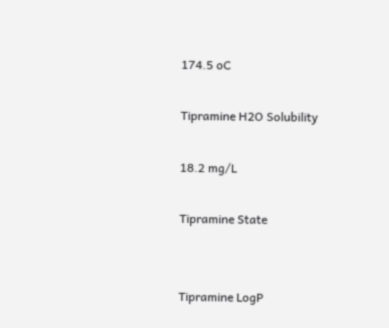174.5 oC

Tipramine H2O Solubility

18.2 mg/L

Tipramine State


Tipramine LogP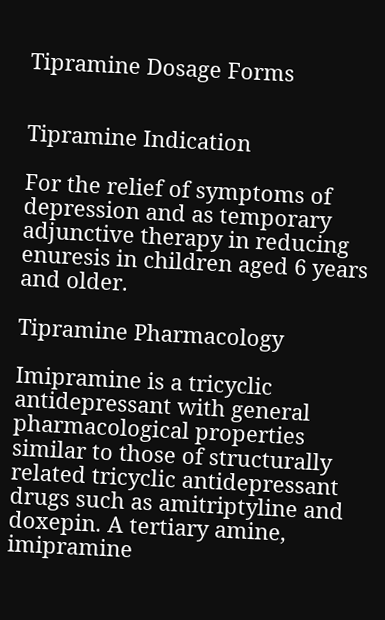Tipramine Dosage Forms


Tipramine Indication

For the relief of symptoms of depression and as temporary adjunctive therapy in reducing enuresis in children aged 6 years and older.

Tipramine Pharmacology

Imipramine is a tricyclic antidepressant with general pharmacological properties similar to those of structurally related tricyclic antidepressant drugs such as amitriptyline and doxepin. A tertiary amine, imipramine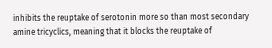inhibits the reuptake of serotonin more so than most secondary amine tricyclics, meaning that it blocks the reuptake of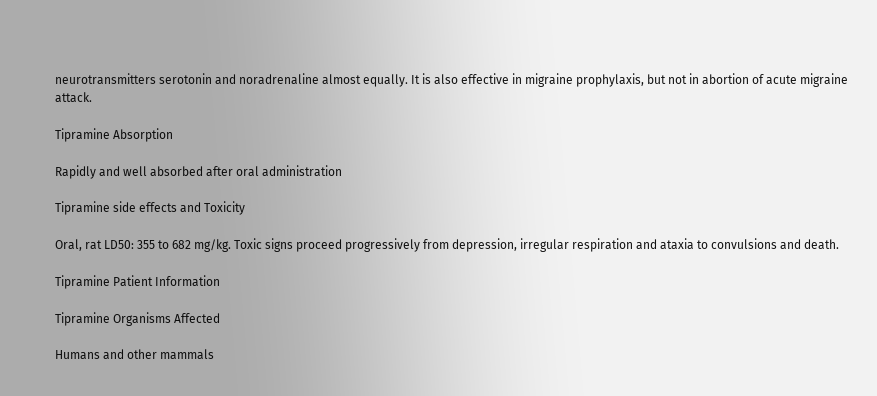neurotransmitters serotonin and noradrenaline almost equally. It is also effective in migraine prophylaxis, but not in abortion of acute migraine attack.

Tipramine Absorption

Rapidly and well absorbed after oral administration

Tipramine side effects and Toxicity

Oral, rat LD50: 355 to 682 mg/kg. Toxic signs proceed progressively from depression, irregular respiration and ataxia to convulsions and death.

Tipramine Patient Information

Tipramine Organisms Affected

Humans and other mammals